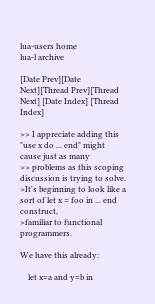lua-users home
lua-l archive

[Date Prev][Date Next][Thread Prev][Thread Next] [Date Index] [Thread Index]

>> I appreciate adding this "use x do ... end" might cause just as many
>> problems as this scoping discussion is trying to solve.
>It's beginning to look like a sort of let x = foo in ... end construct,
>familiar to functional programmers.

We have this already:

    let x=a and y=b in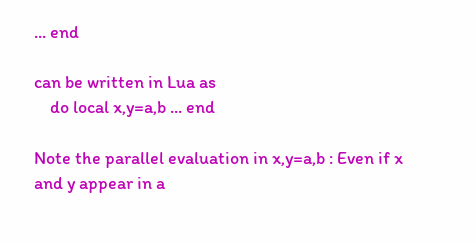... end

can be written in Lua as
    do local x,y=a,b ... end

Note the parallel evaluation in x,y=a,b : Even if x and y appear in a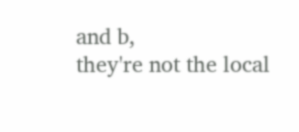and b,
they're not the local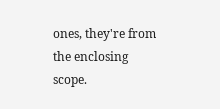ones, they're from the enclosing scope.